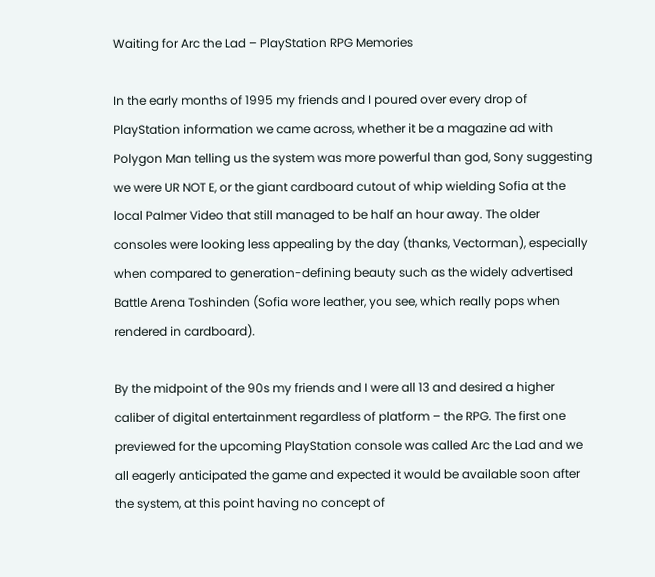Waiting for Arc the Lad – PlayStation RPG Memories

In the early months of 1995 my friends and I poured over every drop of PlayStation information we came across, whether it be a magazine ad with Polygon Man telling us the system was more powerful than god, Sony suggesting we were UR NOT E, or the giant cardboard cutout of whip wielding Sofia at the local Palmer Video that still managed to be half an hour away. The older consoles were looking less appealing by the day (thanks, Vectorman), especially when compared to generation-defining beauty such as the widely advertised Battle Arena Toshinden (Sofia wore leather, you see, which really pops when rendered in cardboard).

By the midpoint of the 90s my friends and I were all 13 and desired a higher caliber of digital entertainment regardless of platform – the RPG. The first one previewed for the upcoming PlayStation console was called Arc the Lad and we all eagerly anticipated the game and expected it would be available soon after the system, at this point having no concept of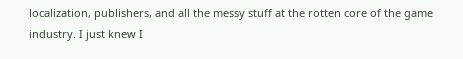localization, publishers, and all the messy stuff at the rotten core of the game industry. I just knew I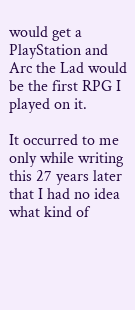would get a PlayStation and Arc the Lad would be the first RPG I played on it.

It occurred to me only while writing this 27 years later that I had no idea what kind of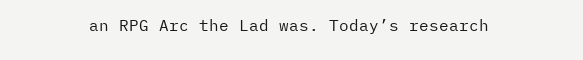an RPG Arc the Lad was. Today’s research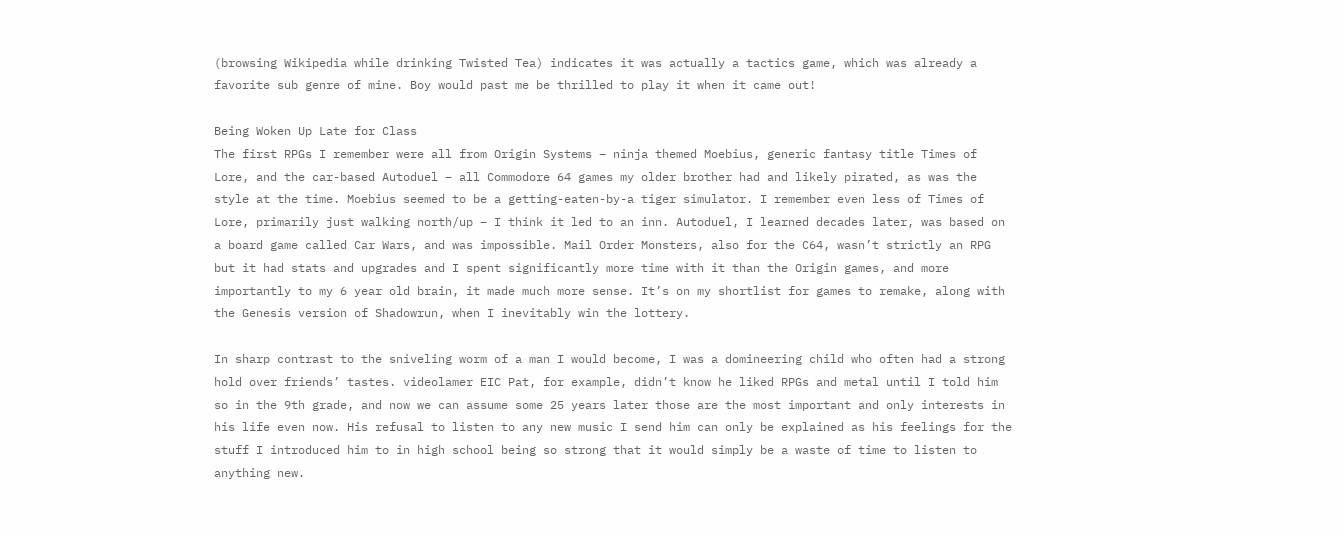(browsing Wikipedia while drinking Twisted Tea) indicates it was actually a tactics game, which was already a favorite sub genre of mine. Boy would past me be thrilled to play it when it came out!

Being Woken Up Late for Class
The first RPGs I remember were all from Origin Systems – ninja themed Moebius, generic fantasy title Times of Lore, and the car-based Autoduel – all Commodore 64 games my older brother had and likely pirated, as was the style at the time. Moebius seemed to be a getting-eaten-by-a tiger simulator. I remember even less of Times of Lore, primarily just walking north/up – I think it led to an inn. Autoduel, I learned decades later, was based on a board game called Car Wars, and was impossible. Mail Order Monsters, also for the C64, wasn’t strictly an RPG but it had stats and upgrades and I spent significantly more time with it than the Origin games, and more importantly to my 6 year old brain, it made much more sense. It’s on my shortlist for games to remake, along with the Genesis version of Shadowrun, when I inevitably win the lottery.

In sharp contrast to the sniveling worm of a man I would become, I was a domineering child who often had a strong hold over friends’ tastes. videolamer EIC Pat, for example, didn’t know he liked RPGs and metal until I told him so in the 9th grade, and now we can assume some 25 years later those are the most important and only interests in his life even now. His refusal to listen to any new music I send him can only be explained as his feelings for the stuff I introduced him to in high school being so strong that it would simply be a waste of time to listen to anything new.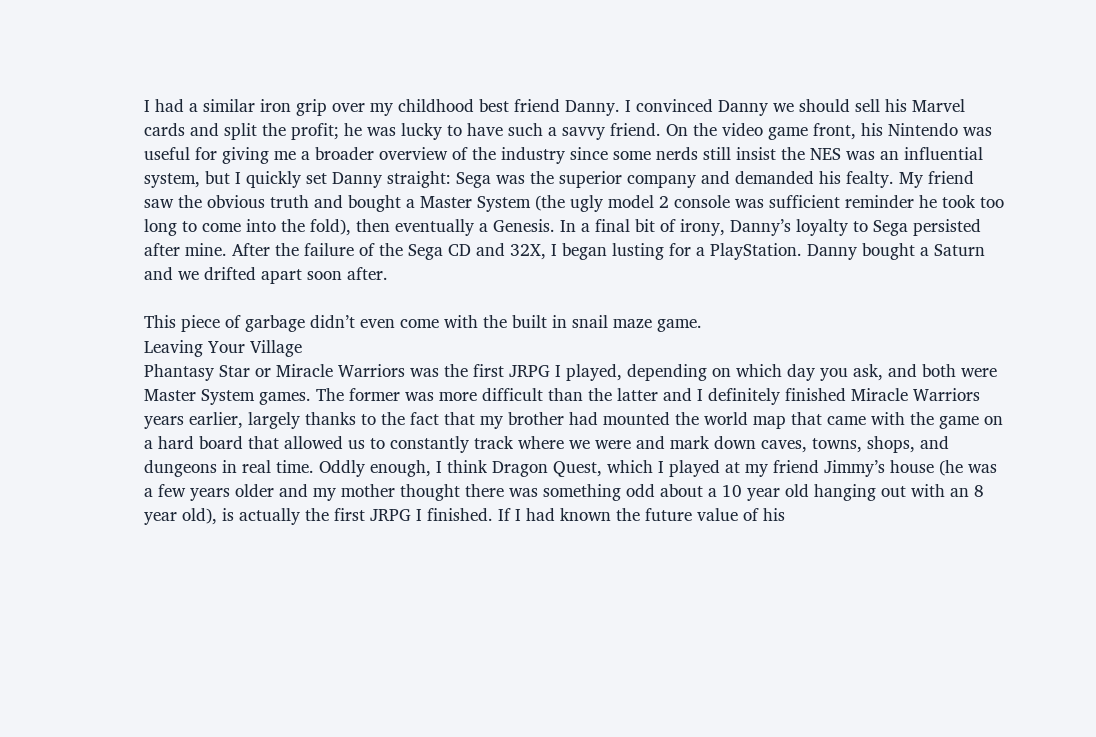I had a similar iron grip over my childhood best friend Danny. I convinced Danny we should sell his Marvel cards and split the profit; he was lucky to have such a savvy friend. On the video game front, his Nintendo was useful for giving me a broader overview of the industry since some nerds still insist the NES was an influential system, but I quickly set Danny straight: Sega was the superior company and demanded his fealty. My friend saw the obvious truth and bought a Master System (the ugly model 2 console was sufficient reminder he took too long to come into the fold), then eventually a Genesis. In a final bit of irony, Danny’s loyalty to Sega persisted after mine. After the failure of the Sega CD and 32X, I began lusting for a PlayStation. Danny bought a Saturn and we drifted apart soon after.

This piece of garbage didn’t even come with the built in snail maze game.
Leaving Your Village
Phantasy Star or Miracle Warriors was the first JRPG I played, depending on which day you ask, and both were Master System games. The former was more difficult than the latter and I definitely finished Miracle Warriors years earlier, largely thanks to the fact that my brother had mounted the world map that came with the game on a hard board that allowed us to constantly track where we were and mark down caves, towns, shops, and dungeons in real time. Oddly enough, I think Dragon Quest, which I played at my friend Jimmy’s house (he was a few years older and my mother thought there was something odd about a 10 year old hanging out with an 8 year old), is actually the first JRPG I finished. If I had known the future value of his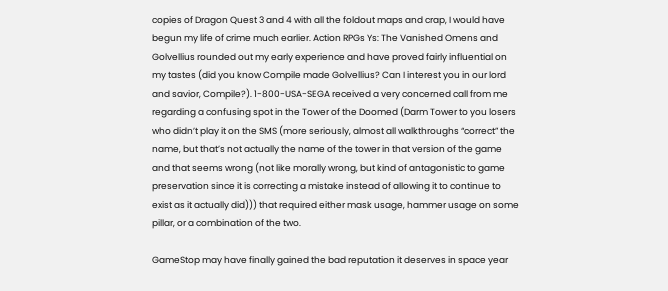copies of Dragon Quest 3 and 4 with all the foldout maps and crap, I would have begun my life of crime much earlier. Action RPGs Ys: The Vanished Omens and Golvellius rounded out my early experience and have proved fairly influential on my tastes (did you know Compile made Golvellius? Can I interest you in our lord and savior, Compile?). 1-800-USA-SEGA received a very concerned call from me regarding a confusing spot in the Tower of the Doomed (Darm Tower to you losers who didn’t play it on the SMS (more seriously, almost all walkthroughs “correct” the name, but that’s not actually the name of the tower in that version of the game and that seems wrong (not like morally wrong, but kind of antagonistic to game preservation since it is correcting a mistake instead of allowing it to continue to exist as it actually did))) that required either mask usage, hammer usage on some pillar, or a combination of the two.

GameStop may have finally gained the bad reputation it deserves in space year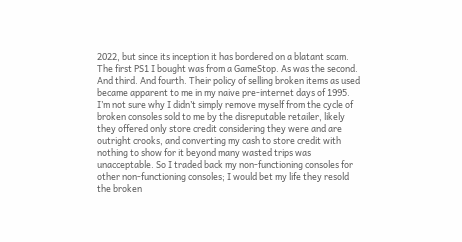2022, but since its inception it has bordered on a blatant scam. The first PS1 I bought was from a GameStop. As was the second. And third. And fourth. Their policy of selling broken items as used became apparent to me in my naive pre-internet days of 1995. I’m not sure why I didn’t simply remove myself from the cycle of broken consoles sold to me by the disreputable retailer, likely they offered only store credit considering they were and are outright crooks, and converting my cash to store credit with nothing to show for it beyond many wasted trips was unacceptable. So I traded back my non-functioning consoles for other non-functioning consoles; I would bet my life they resold the broken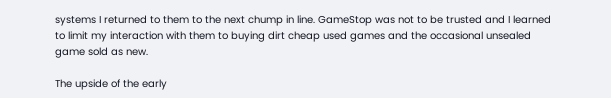systems I returned to them to the next chump in line. GameStop was not to be trusted and I learned to limit my interaction with them to buying dirt cheap used games and the occasional unsealed game sold as new.

The upside of the early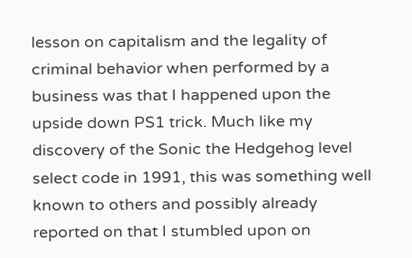lesson on capitalism and the legality of criminal behavior when performed by a business was that I happened upon the upside down PS1 trick. Much like my discovery of the Sonic the Hedgehog level select code in 1991, this was something well known to others and possibly already reported on that I stumbled upon on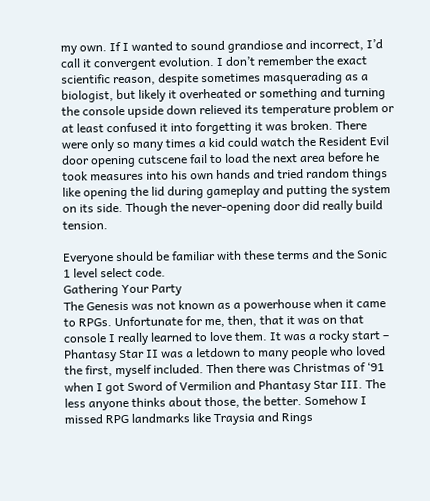my own. If I wanted to sound grandiose and incorrect, I’d call it convergent evolution. I don’t remember the exact scientific reason, despite sometimes masquerading as a biologist, but likely it overheated or something and turning the console upside down relieved its temperature problem or at least confused it into forgetting it was broken. There were only so many times a kid could watch the Resident Evil door opening cutscene fail to load the next area before he took measures into his own hands and tried random things like opening the lid during gameplay and putting the system on its side. Though the never-opening door did really build tension.

Everyone should be familiar with these terms and the Sonic 1 level select code.
Gathering Your Party
The Genesis was not known as a powerhouse when it came to RPGs. Unfortunate for me, then, that it was on that console I really learned to love them. It was a rocky start – Phantasy Star II was a letdown to many people who loved the first, myself included. Then there was Christmas of ‘91 when I got Sword of Vermilion and Phantasy Star III. The less anyone thinks about those, the better. Somehow I missed RPG landmarks like Traysia and Rings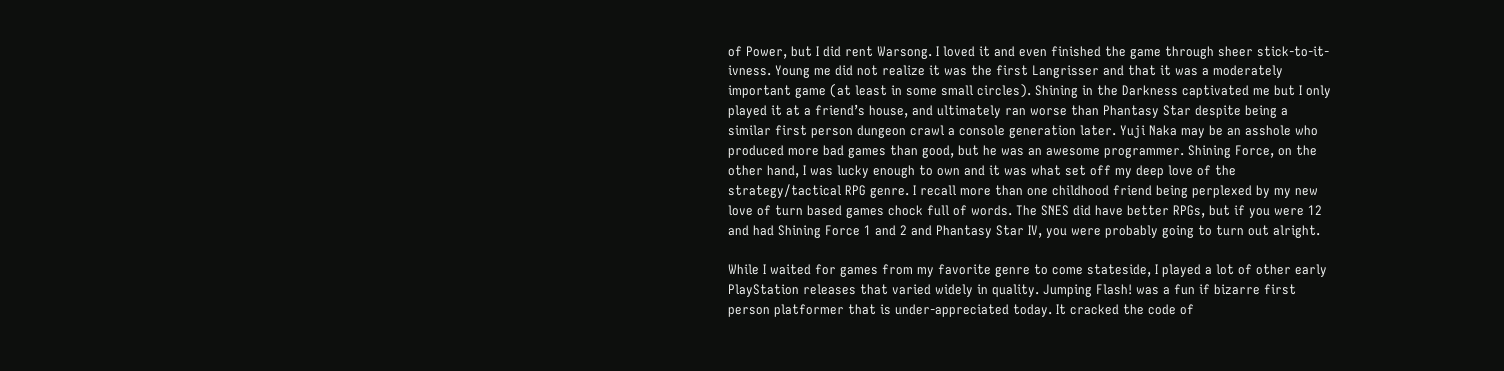of Power, but I did rent Warsong. I loved it and even finished the game through sheer stick-to-it-ivness. Young me did not realize it was the first Langrisser and that it was a moderately important game (at least in some small circles). Shining in the Darkness captivated me but I only played it at a friend’s house, and ultimately ran worse than Phantasy Star despite being a similar first person dungeon crawl a console generation later. Yuji Naka may be an asshole who produced more bad games than good, but he was an awesome programmer. Shining Force, on the other hand, I was lucky enough to own and it was what set off my deep love of the strategy/tactical RPG genre. I recall more than one childhood friend being perplexed by my new love of turn based games chock full of words. The SNES did have better RPGs, but if you were 12 and had Shining Force 1 and 2 and Phantasy Star IV, you were probably going to turn out alright.

While I waited for games from my favorite genre to come stateside, I played a lot of other early PlayStation releases that varied widely in quality. Jumping Flash! was a fun if bizarre first person platformer that is under-appreciated today. It cracked the code of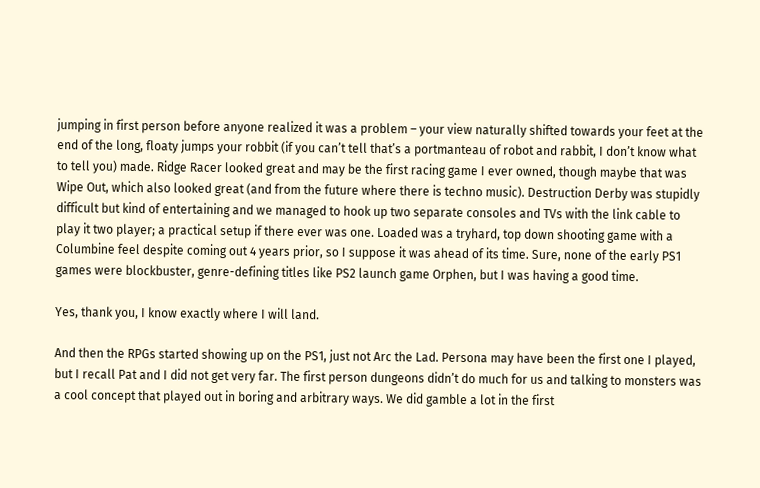jumping in first person before anyone realized it was a problem – your view naturally shifted towards your feet at the end of the long, floaty jumps your robbit (if you can’t tell that’s a portmanteau of robot and rabbit, I don’t know what to tell you) made. Ridge Racer looked great and may be the first racing game I ever owned, though maybe that was Wipe Out, which also looked great (and from the future where there is techno music). Destruction Derby was stupidly difficult but kind of entertaining and we managed to hook up two separate consoles and TVs with the link cable to play it two player; a practical setup if there ever was one. Loaded was a tryhard, top down shooting game with a Columbine feel despite coming out 4 years prior, so I suppose it was ahead of its time. Sure, none of the early PS1 games were blockbuster, genre-defining titles like PS2 launch game Orphen, but I was having a good time.

Yes, thank you, I know exactly where I will land.

And then the RPGs started showing up on the PS1, just not Arc the Lad. Persona may have been the first one I played, but I recall Pat and I did not get very far. The first person dungeons didn’t do much for us and talking to monsters was a cool concept that played out in boring and arbitrary ways. We did gamble a lot in the first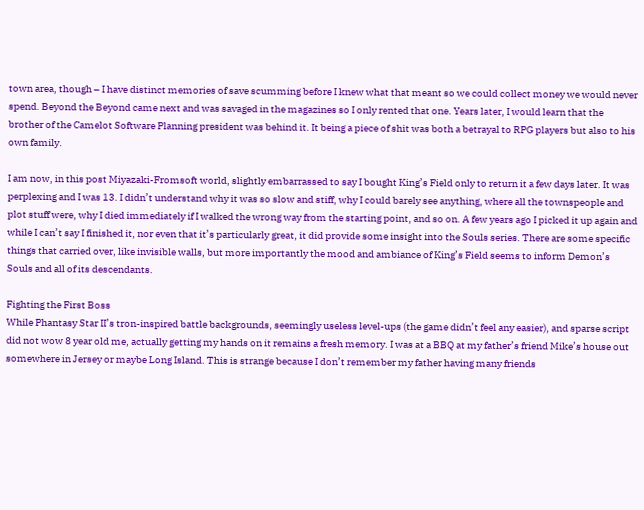town area, though – I have distinct memories of save scumming before I knew what that meant so we could collect money we would never spend. Beyond the Beyond came next and was savaged in the magazines so I only rented that one. Years later, I would learn that the brother of the Camelot Software Planning president was behind it. It being a piece of shit was both a betrayal to RPG players but also to his own family.

I am now, in this post Miyazaki-Fromsoft world, slightly embarrassed to say I bought King’s Field only to return it a few days later. It was perplexing and I was 13. I didn’t understand why it was so slow and stiff, why I could barely see anything, where all the townspeople and plot stuff were, why I died immediately if I walked the wrong way from the starting point, and so on. A few years ago I picked it up again and while I can’t say I finished it, nor even that it’s particularly great, it did provide some insight into the Souls series. There are some specific things that carried over, like invisible walls, but more importantly the mood and ambiance of King’s Field seems to inform Demon’s Souls and all of its descendants.

Fighting the First Boss
While Phantasy Star II’s tron-inspired battle backgrounds, seemingly useless level-ups (the game didn’t feel any easier), and sparse script did not wow 8 year old me, actually getting my hands on it remains a fresh memory. I was at a BBQ at my father’s friend Mike’s house out somewhere in Jersey or maybe Long Island. This is strange because I don’t remember my father having many friends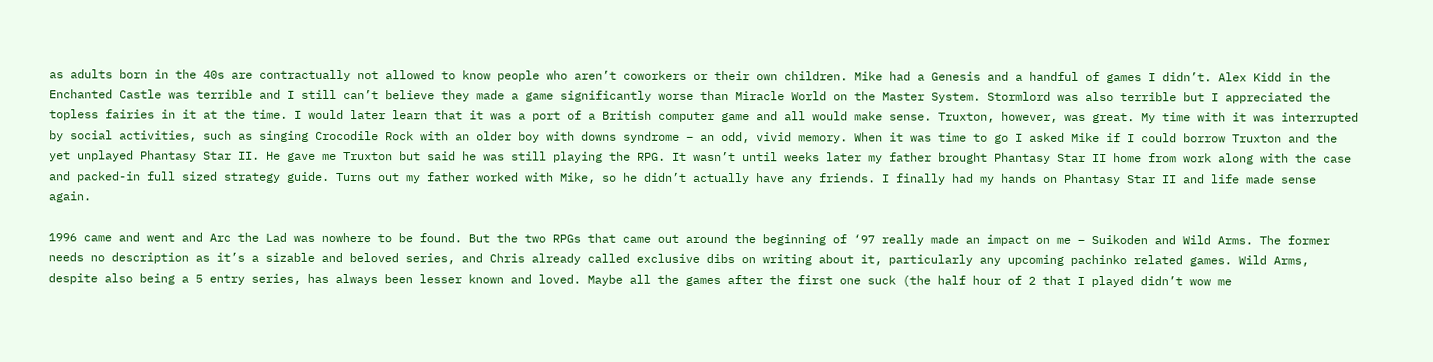as adults born in the 40s are contractually not allowed to know people who aren’t coworkers or their own children. Mike had a Genesis and a handful of games I didn’t. Alex Kidd in the Enchanted Castle was terrible and I still can’t believe they made a game significantly worse than Miracle World on the Master System. Stormlord was also terrible but I appreciated the topless fairies in it at the time. I would later learn that it was a port of a British computer game and all would make sense. Truxton, however, was great. My time with it was interrupted by social activities, such as singing Crocodile Rock with an older boy with downs syndrome – an odd, vivid memory. When it was time to go I asked Mike if I could borrow Truxton and the yet unplayed Phantasy Star II. He gave me Truxton but said he was still playing the RPG. It wasn’t until weeks later my father brought Phantasy Star II home from work along with the case and packed-in full sized strategy guide. Turns out my father worked with Mike, so he didn’t actually have any friends. I finally had my hands on Phantasy Star II and life made sense again.

1996 came and went and Arc the Lad was nowhere to be found. But the two RPGs that came out around the beginning of ‘97 really made an impact on me – Suikoden and Wild Arms. The former needs no description as it’s a sizable and beloved series, and Chris already called exclusive dibs on writing about it, particularly any upcoming pachinko related games. Wild Arms, despite also being a 5 entry series, has always been lesser known and loved. Maybe all the games after the first one suck (the half hour of 2 that I played didn’t wow me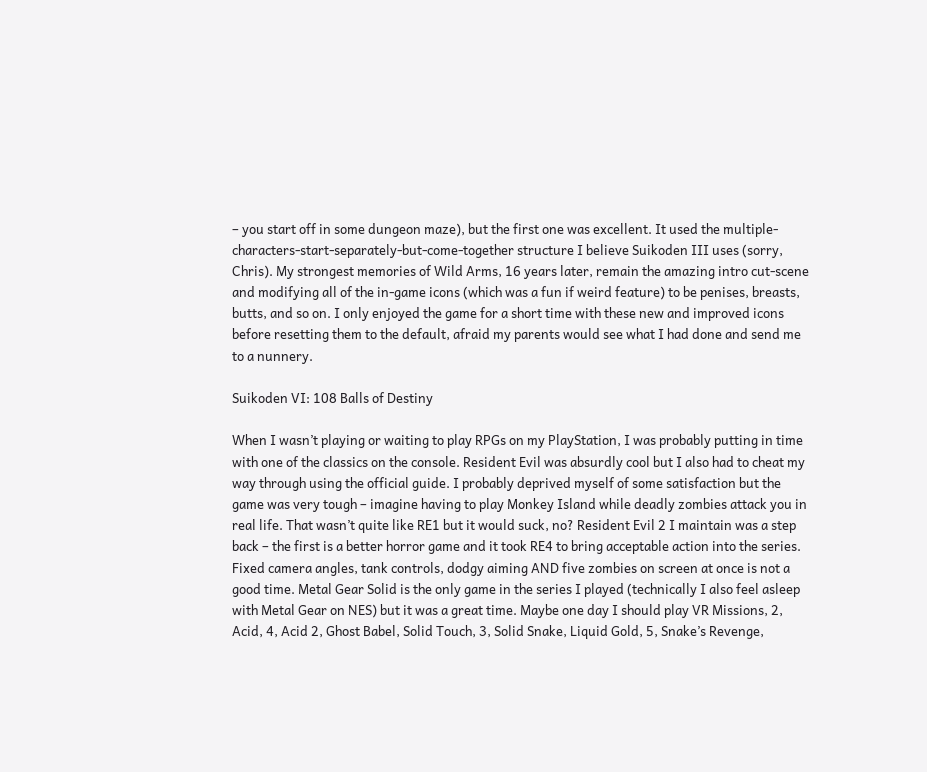– you start off in some dungeon maze), but the first one was excellent. It used the multiple-characters-start-separately-but-come-together structure I believe Suikoden III uses (sorry, Chris). My strongest memories of Wild Arms, 16 years later, remain the amazing intro cut-scene and modifying all of the in-game icons (which was a fun if weird feature) to be penises, breasts, butts, and so on. I only enjoyed the game for a short time with these new and improved icons before resetting them to the default, afraid my parents would see what I had done and send me to a nunnery.

Suikoden VI: 108 Balls of Destiny

When I wasn’t playing or waiting to play RPGs on my PlayStation, I was probably putting in time with one of the classics on the console. Resident Evil was absurdly cool but I also had to cheat my way through using the official guide. I probably deprived myself of some satisfaction but the game was very tough – imagine having to play Monkey Island while deadly zombies attack you in real life. That wasn’t quite like RE1 but it would suck, no? Resident Evil 2 I maintain was a step back – the first is a better horror game and it took RE4 to bring acceptable action into the series. Fixed camera angles, tank controls, dodgy aiming AND five zombies on screen at once is not a good time. Metal Gear Solid is the only game in the series I played (technically I also feel asleep with Metal Gear on NES) but it was a great time. Maybe one day I should play VR Missions, 2,  Acid, 4, Acid 2, Ghost Babel, Solid Touch, 3, Solid Snake, Liquid Gold, 5, Snake’s Revenge,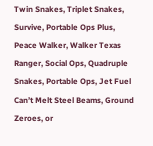Twin Snakes, Triplet Snakes, Survive, Portable Ops Plus, Peace Walker, Walker Texas Ranger, Social Ops, Quadruple Snakes, Portable Ops, Jet Fuel Can’t Melt Steel Beams, Ground Zeroes, or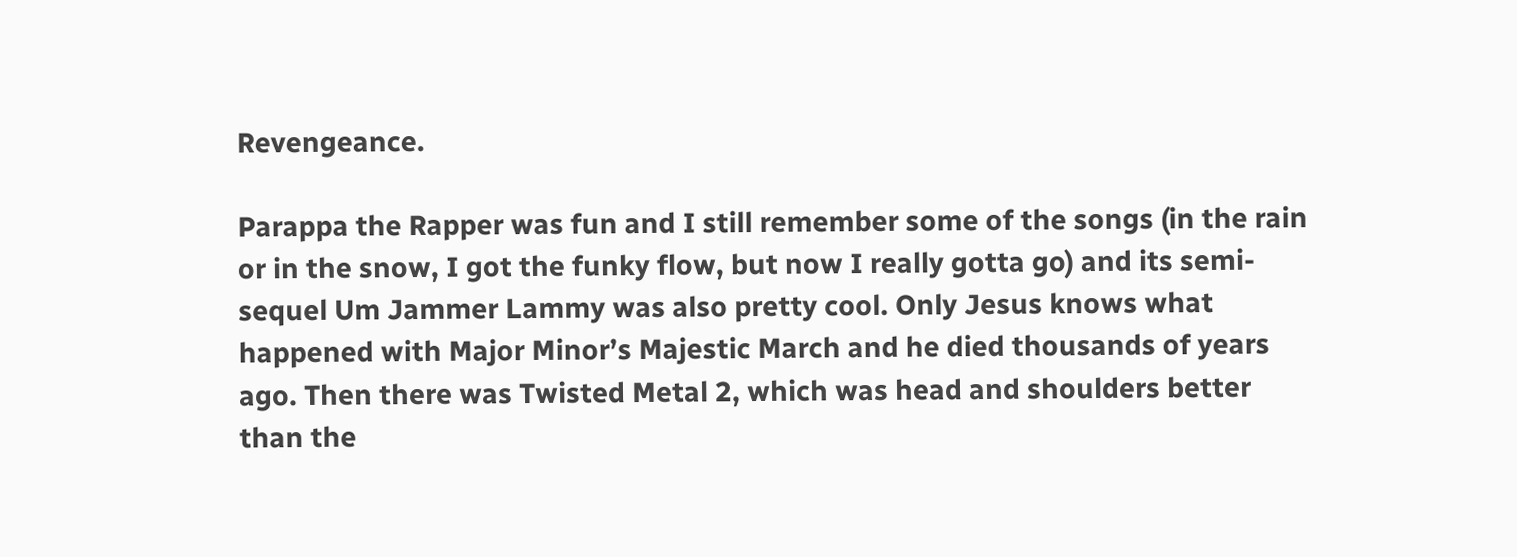Revengeance.

Parappa the Rapper was fun and I still remember some of the songs (in the rain or in the snow, I got the funky flow, but now I really gotta go) and its semi-sequel Um Jammer Lammy was also pretty cool. Only Jesus knows what happened with Major Minor’s Majestic March and he died thousands of years ago. Then there was Twisted Metal 2, which was head and shoulders better than the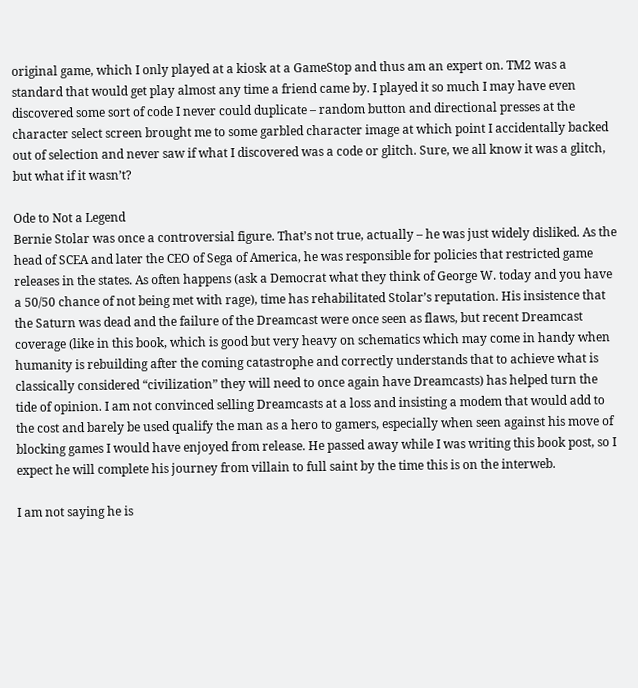original game, which I only played at a kiosk at a GameStop and thus am an expert on. TM2 was a standard that would get play almost any time a friend came by. I played it so much I may have even discovered some sort of code I never could duplicate – random button and directional presses at the character select screen brought me to some garbled character image at which point I accidentally backed out of selection and never saw if what I discovered was a code or glitch. Sure, we all know it was a glitch, but what if it wasn’t?

Ode to Not a Legend
Bernie Stolar was once a controversial figure. That’s not true, actually – he was just widely disliked. As the head of SCEA and later the CEO of Sega of America, he was responsible for policies that restricted game releases in the states. As often happens (ask a Democrat what they think of George W. today and you have a 50/50 chance of not being met with rage), time has rehabilitated Stolar’s reputation. His insistence that the Saturn was dead and the failure of the Dreamcast were once seen as flaws, but recent Dreamcast coverage (like in this book, which is good but very heavy on schematics which may come in handy when humanity is rebuilding after the coming catastrophe and correctly understands that to achieve what is classically considered “civilization” they will need to once again have Dreamcasts) has helped turn the tide of opinion. I am not convinced selling Dreamcasts at a loss and insisting a modem that would add to the cost and barely be used qualify the man as a hero to gamers, especially when seen against his move of blocking games I would have enjoyed from release. He passed away while I was writing this book post, so I expect he will complete his journey from villain to full saint by the time this is on the interweb.

I am not saying he is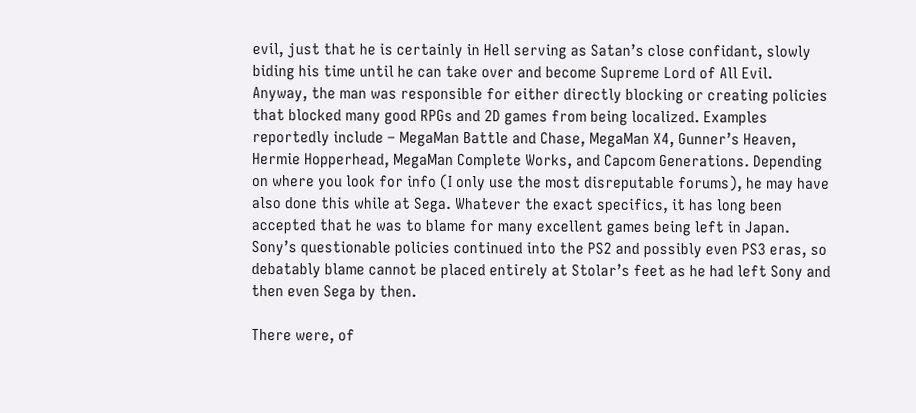evil, just that he is certainly in Hell serving as Satan’s close confidant, slowly biding his time until he can take over and become Supreme Lord of All Evil.
Anyway, the man was responsible for either directly blocking or creating policies that blocked many good RPGs and 2D games from being localized. Examples reportedly include – MegaMan Battle and Chase, MegaMan X4, Gunner’s Heaven, Hermie Hopperhead, MegaMan Complete Works, and Capcom Generations. Depending on where you look for info (I only use the most disreputable forums), he may have also done this while at Sega. Whatever the exact specifics, it has long been accepted that he was to blame for many excellent games being left in Japan. Sony’s questionable policies continued into the PS2 and possibly even PS3 eras, so debatably blame cannot be placed entirely at Stolar’s feet as he had left Sony and then even Sega by then.

There were, of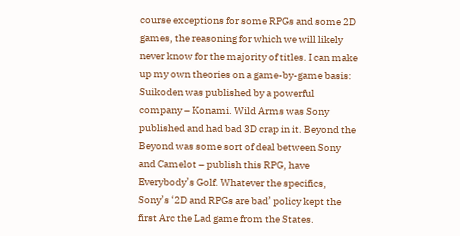course exceptions for some RPGs and some 2D games, the reasoning for which we will likely never know for the majority of titles. I can make up my own theories on a game-by-game basis: Suikoden was published by a powerful company – Konami. Wild Arms was Sony published and had bad 3D crap in it. Beyond the Beyond was some sort of deal between Sony and Camelot – publish this RPG, have Everybody’s Golf. Whatever the specifics, Sony’s ‘2D and RPGs are bad’ policy kept the first Arc the Lad game from the States.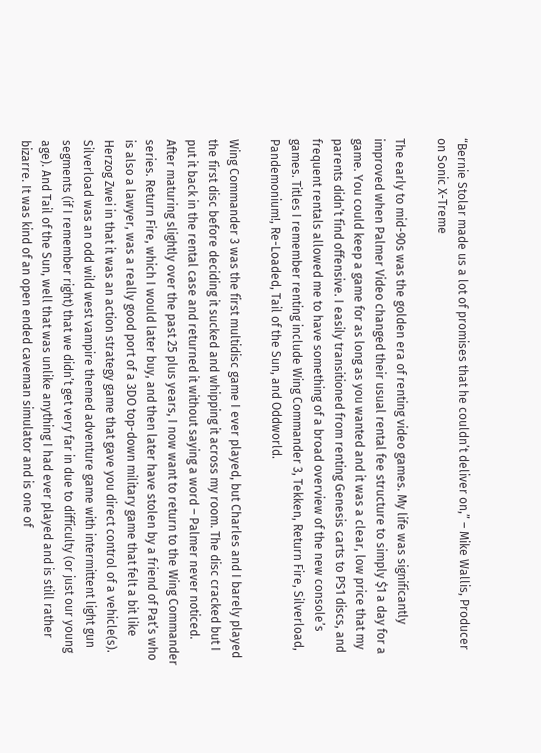“Bernie Stolar made us a lot of promises that he couldn’t deliver on,” – Mike Wallis, Producer on Sonic X-Treme

The early to mid-90s was the golden era of renting video games. My life was significantly improved when Palmer Video changed their usual rental fee structure to simply $1 a day for a game. You could keep a game for as long as you wanted and it was a clear, low price that my parents didn’t find offensive. I easily transitioned from renting Genesis carts to PS1 discs, and frequent rentals allowed me to have something of a broad overview of the new console’s games. Titles I remember renting include Wing Commander 3, Tekken, Return Fire, Silverload, Pandemonium!, Re-Loaded, Tail of the Sun, and Oddworld.

Wing Commander 3 was the first multidisc game I ever played, but Charles and I barely played the first disc before deciding it sucked and whipping it across my room. The disc cracked but I put it back in the rental case and returned it without saying a word – Palmer never noticed. After maturing slightly over the past 25 plus years, I now want to return to the Wing Commander series. Return Fire, which I would later buy, and then later have stolen by a friend of Pat’s who is also a lawyer, was a really good port of a 3DO top-down military game that felt a bit like Herzog Zwei in that it was an action strategy game that gave you direct control of a vehicle(s). Silverload was an odd wild west vampire themed adventure game with intermittent light gun segments (if I remember right) that we didn’t get very far in due to difficulty (or just our young age). And Tail of the Sun, well that was unlike anything I had ever played and is still rather bizarre. It was kind of an open ended caveman simulator and is one of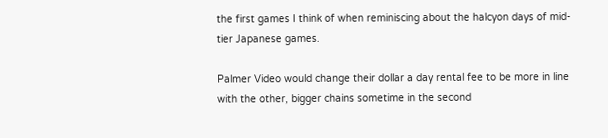the first games I think of when reminiscing about the halcyon days of mid-tier Japanese games.

Palmer Video would change their dollar a day rental fee to be more in line with the other, bigger chains sometime in the second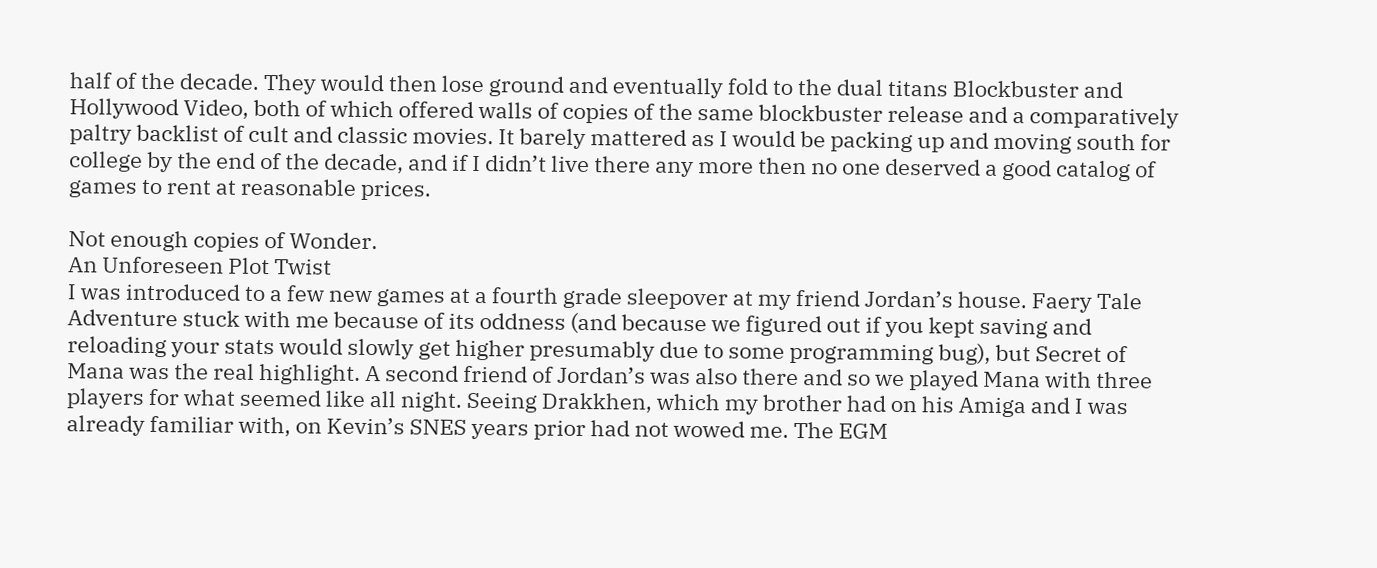half of the decade. They would then lose ground and eventually fold to the dual titans Blockbuster and Hollywood Video, both of which offered walls of copies of the same blockbuster release and a comparatively paltry backlist of cult and classic movies. It barely mattered as I would be packing up and moving south for college by the end of the decade, and if I didn’t live there any more then no one deserved a good catalog of games to rent at reasonable prices.

Not enough copies of Wonder.
An Unforeseen Plot Twist
I was introduced to a few new games at a fourth grade sleepover at my friend Jordan’s house. Faery Tale Adventure stuck with me because of its oddness (and because we figured out if you kept saving and reloading your stats would slowly get higher presumably due to some programming bug), but Secret of Mana was the real highlight. A second friend of Jordan’s was also there and so we played Mana with three players for what seemed like all night. Seeing Drakkhen, which my brother had on his Amiga and I was already familiar with, on Kevin’s SNES years prior had not wowed me. The EGM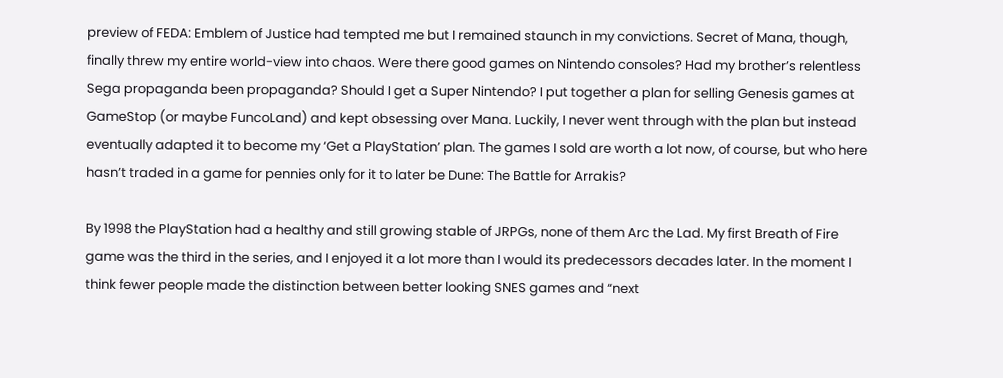preview of FEDA: Emblem of Justice had tempted me but I remained staunch in my convictions. Secret of Mana, though, finally threw my entire world-view into chaos. Were there good games on Nintendo consoles? Had my brother’s relentless Sega propaganda been propaganda? Should I get a Super Nintendo? I put together a plan for selling Genesis games at GameStop (or maybe FuncoLand) and kept obsessing over Mana. Luckily, I never went through with the plan but instead eventually adapted it to become my ‘Get a PlayStation’ plan. The games I sold are worth a lot now, of course, but who here hasn’t traded in a game for pennies only for it to later be Dune: The Battle for Arrakis?

By 1998 the PlayStation had a healthy and still growing stable of JRPGs, none of them Arc the Lad. My first Breath of Fire game was the third in the series, and I enjoyed it a lot more than I would its predecessors decades later. In the moment I think fewer people made the distinction between better looking SNES games and “next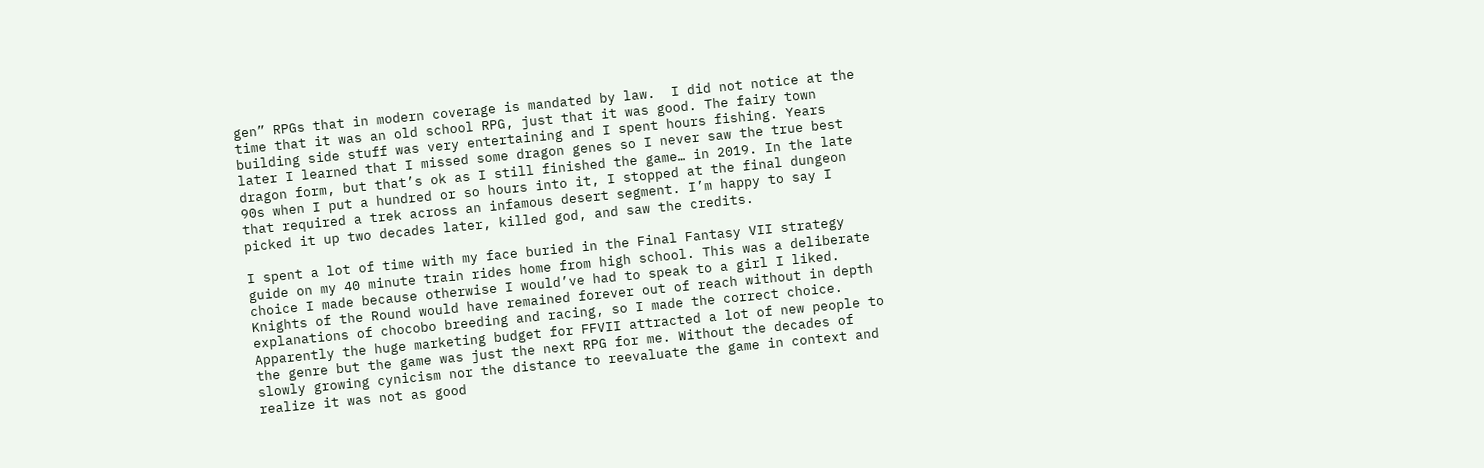gen” RPGs that in modern coverage is mandated by law.  I did not notice at the time that it was an old school RPG, just that it was good. The fairy town building side stuff was very entertaining and I spent hours fishing. Years later I learned that I missed some dragon genes so I never saw the true best dragon form, but that’s ok as I still finished the game… in 2019. In the late 90s when I put a hundred or so hours into it, I stopped at the final dungeon that required a trek across an infamous desert segment. I’m happy to say I picked it up two decades later, killed god, and saw the credits.

I spent a lot of time with my face buried in the Final Fantasy VII strategy guide on my 40 minute train rides home from high school. This was a deliberate choice I made because otherwise I would’ve had to speak to a girl I liked. Knights of the Round would have remained forever out of reach without in depth explanations of chocobo breeding and racing, so I made the correct choice. Apparently the huge marketing budget for FFVII attracted a lot of new people to the genre but the game was just the next RPG for me. Without the decades of slowly growing cynicism nor the distance to reevaluate the game in context and realize it was not as good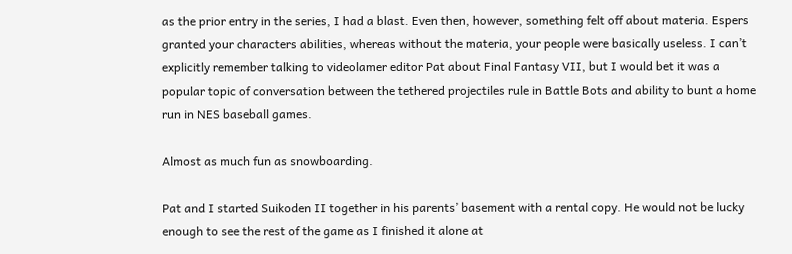as the prior entry in the series, I had a blast. Even then, however, something felt off about materia. Espers granted your characters abilities, whereas without the materia, your people were basically useless. I can’t explicitly remember talking to videolamer editor Pat about Final Fantasy VII, but I would bet it was a popular topic of conversation between the tethered projectiles rule in Battle Bots and ability to bunt a home run in NES baseball games.

Almost as much fun as snowboarding.

Pat and I started Suikoden II together in his parents’ basement with a rental copy. He would not be lucky enough to see the rest of the game as I finished it alone at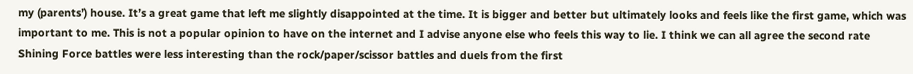my (parents’) house. It’s a great game that left me slightly disappointed at the time. It is bigger and better but ultimately looks and feels like the first game, which was important to me. This is not a popular opinion to have on the internet and I advise anyone else who feels this way to lie. I think we can all agree the second rate Shining Force battles were less interesting than the rock/paper/scissor battles and duels from the first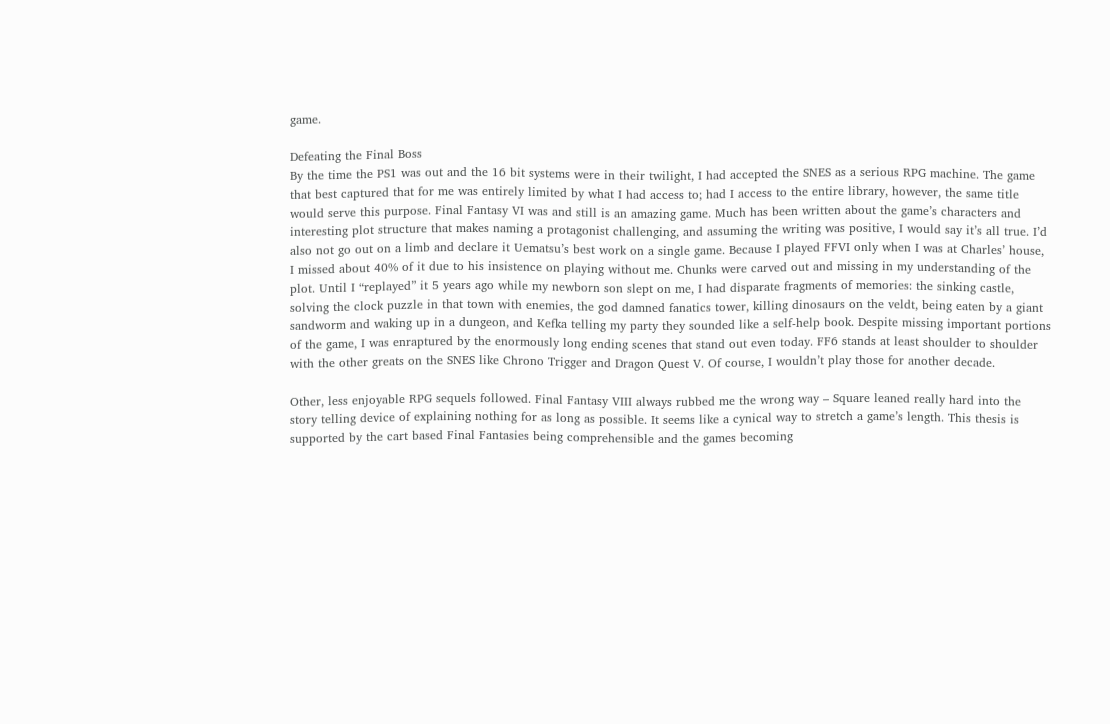game.

Defeating the Final Boss
By the time the PS1 was out and the 16 bit systems were in their twilight, I had accepted the SNES as a serious RPG machine. The game that best captured that for me was entirely limited by what I had access to; had I access to the entire library, however, the same title would serve this purpose. Final Fantasy VI was and still is an amazing game. Much has been written about the game’s characters and interesting plot structure that makes naming a protagonist challenging, and assuming the writing was positive, I would say it’s all true. I’d also not go out on a limb and declare it Uematsu’s best work on a single game. Because I played FFVI only when I was at Charles’ house, I missed about 40% of it due to his insistence on playing without me. Chunks were carved out and missing in my understanding of the plot. Until I “replayed” it 5 years ago while my newborn son slept on me, I had disparate fragments of memories: the sinking castle, solving the clock puzzle in that town with enemies, the god damned fanatics tower, killing dinosaurs on the veldt, being eaten by a giant sandworm and waking up in a dungeon, and Kefka telling my party they sounded like a self-help book. Despite missing important portions of the game, I was enraptured by the enormously long ending scenes that stand out even today. FF6 stands at least shoulder to shoulder with the other greats on the SNES like Chrono Trigger and Dragon Quest V. Of course, I wouldn’t play those for another decade.

Other, less enjoyable RPG sequels followed. Final Fantasy VIII always rubbed me the wrong way – Square leaned really hard into the story telling device of explaining nothing for as long as possible. It seems like a cynical way to stretch a game’s length. This thesis is supported by the cart based Final Fantasies being comprehensible and the games becoming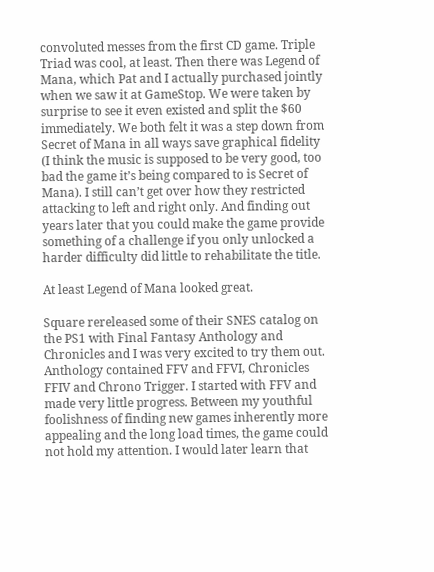convoluted messes from the first CD game. Triple Triad was cool, at least. Then there was Legend of Mana, which Pat and I actually purchased jointly when we saw it at GameStop. We were taken by surprise to see it even existed and split the $60 immediately. We both felt it was a step down from Secret of Mana in all ways save graphical fidelity (I think the music is supposed to be very good, too bad the game it’s being compared to is Secret of Mana). I still can’t get over how they restricted attacking to left and right only. And finding out years later that you could make the game provide something of a challenge if you only unlocked a harder difficulty did little to rehabilitate the title.

At least Legend of Mana looked great.

Square rereleased some of their SNES catalog on the PS1 with Final Fantasy Anthology and Chronicles and I was very excited to try them out. Anthology contained FFV and FFVI, Chronicles FFIV and Chrono Trigger. I started with FFV and made very little progress. Between my youthful foolishness of finding new games inherently more appealing and the long load times, the game could not hold my attention. I would later learn that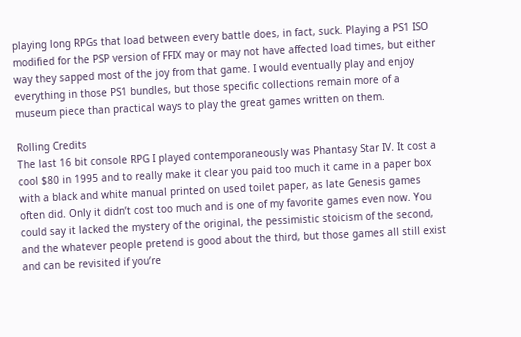playing long RPGs that load between every battle does, in fact, suck. Playing a PS1 ISO modified for the PSP version of FFIX may or may not have affected load times, but either way they sapped most of the joy from that game. I would eventually play and enjoy everything in those PS1 bundles, but those specific collections remain more of a museum piece than practical ways to play the great games written on them.

Rolling Credits
The last 16 bit console RPG I played contemporaneously was Phantasy Star IV. It cost a cool $80 in 1995 and to really make it clear you paid too much it came in a paper box with a black and white manual printed on used toilet paper, as late Genesis games often did. Only it didn’t cost too much and is one of my favorite games even now. You could say it lacked the mystery of the original, the pessimistic stoicism of the second, and the whatever people pretend is good about the third, but those games all still exist and can be revisited if you’re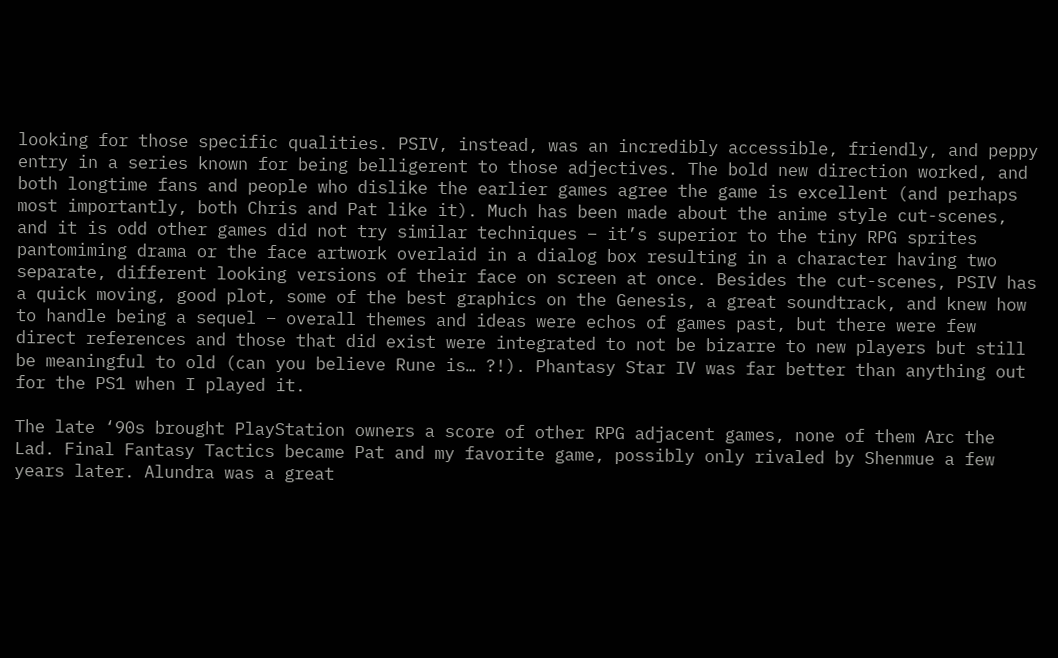looking for those specific qualities. PSIV, instead, was an incredibly accessible, friendly, and peppy entry in a series known for being belligerent to those adjectives. The bold new direction worked, and both longtime fans and people who dislike the earlier games agree the game is excellent (and perhaps most importantly, both Chris and Pat like it). Much has been made about the anime style cut-scenes, and it is odd other games did not try similar techniques – it’s superior to the tiny RPG sprites pantomiming drama or the face artwork overlaid in a dialog box resulting in a character having two separate, different looking versions of their face on screen at once. Besides the cut-scenes, PSIV has a quick moving, good plot, some of the best graphics on the Genesis, a great soundtrack, and knew how to handle being a sequel – overall themes and ideas were echos of games past, but there were few direct references and those that did exist were integrated to not be bizarre to new players but still be meaningful to old (can you believe Rune is… ?!). Phantasy Star IV was far better than anything out for the PS1 when I played it.

The late ‘90s brought PlayStation owners a score of other RPG adjacent games, none of them Arc the Lad. Final Fantasy Tactics became Pat and my favorite game, possibly only rivaled by Shenmue a few years later. Alundra was a great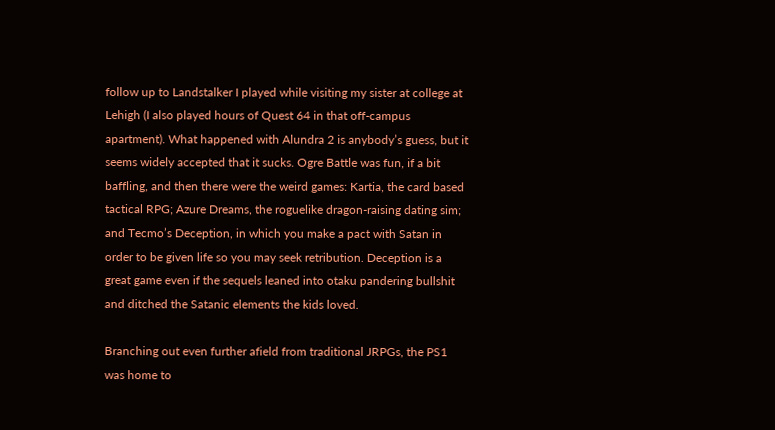follow up to Landstalker I played while visiting my sister at college at Lehigh (I also played hours of Quest 64 in that off-campus apartment). What happened with Alundra 2 is anybody’s guess, but it seems widely accepted that it sucks. Ogre Battle was fun, if a bit baffling, and then there were the weird games: Kartia, the card based tactical RPG; Azure Dreams, the roguelike dragon-raising dating sim; and Tecmo’s Deception, in which you make a pact with Satan in order to be given life so you may seek retribution. Deception is a great game even if the sequels leaned into otaku pandering bullshit and ditched the Satanic elements the kids loved.

Branching out even further afield from traditional JRPGs, the PS1 was home to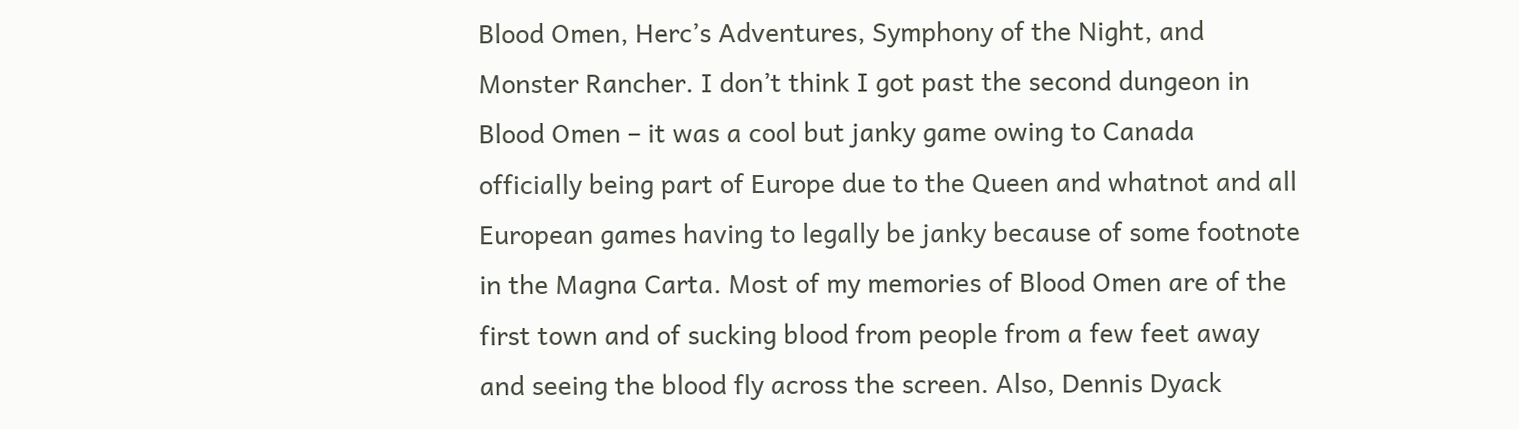Blood Omen, Herc’s Adventures, Symphony of the Night, and Monster Rancher. I don’t think I got past the second dungeon in Blood Omen – it was a cool but janky game owing to Canada officially being part of Europe due to the Queen and whatnot and all European games having to legally be janky because of some footnote in the Magna Carta. Most of my memories of Blood Omen are of the first town and of sucking blood from people from a few feet away and seeing the blood fly across the screen. Also, Dennis Dyack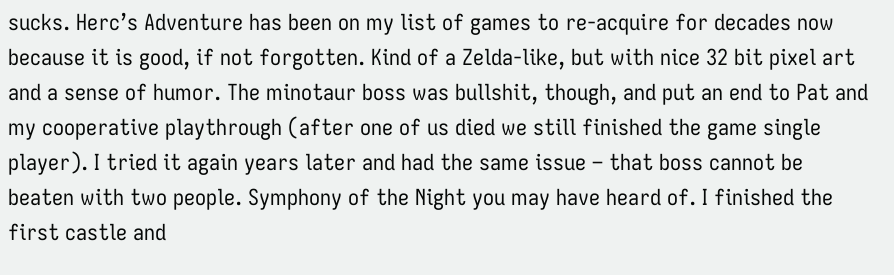sucks. Herc’s Adventure has been on my list of games to re-acquire for decades now because it is good, if not forgotten. Kind of a Zelda-like, but with nice 32 bit pixel art and a sense of humor. The minotaur boss was bullshit, though, and put an end to Pat and my cooperative playthrough (after one of us died we still finished the game single player). I tried it again years later and had the same issue – that boss cannot be beaten with two people. Symphony of the Night you may have heard of. I finished the first castle and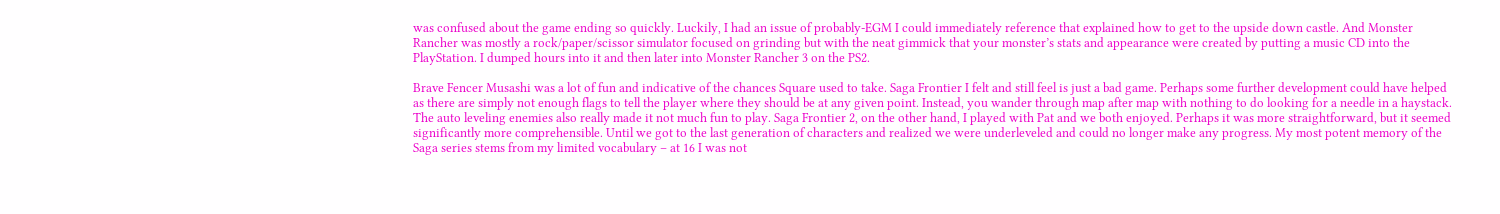was confused about the game ending so quickly. Luckily, I had an issue of probably-EGM I could immediately reference that explained how to get to the upside down castle. And Monster Rancher was mostly a rock/paper/scissor simulator focused on grinding but with the neat gimmick that your monster’s stats and appearance were created by putting a music CD into the PlayStation. I dumped hours into it and then later into Monster Rancher 3 on the PS2.

Brave Fencer Musashi was a lot of fun and indicative of the chances Square used to take. Saga Frontier I felt and still feel is just a bad game. Perhaps some further development could have helped as there are simply not enough flags to tell the player where they should be at any given point. Instead, you wander through map after map with nothing to do looking for a needle in a haystack. The auto leveling enemies also really made it not much fun to play. Saga Frontier 2, on the other hand, I played with Pat and we both enjoyed. Perhaps it was more straightforward, but it seemed significantly more comprehensible. Until we got to the last generation of characters and realized we were underleveled and could no longer make any progress. My most potent memory of the Saga series stems from my limited vocabulary – at 16 I was not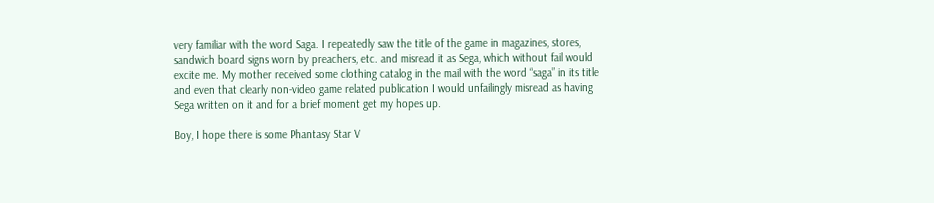very familiar with the word Saga. I repeatedly saw the title of the game in magazines, stores, sandwich board signs worn by preachers, etc. and misread it as Sega, which without fail would excite me. My mother received some clothing catalog in the mail with the word “saga” in its title and even that clearly non-video game related publication I would unfailingly misread as having Sega written on it and for a brief moment get my hopes up.

Boy, I hope there is some Phantasy Star V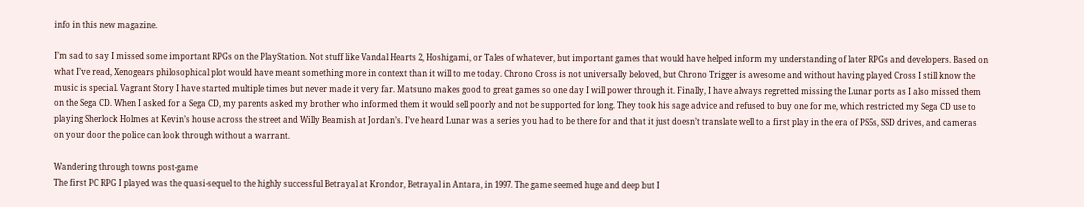info in this new magazine.

I’m sad to say I missed some important RPGs on the PlayStation. Not stuff like Vandal Hearts 2, Hoshigami, or Tales of whatever, but important games that would have helped inform my understanding of later RPGs and developers. Based on what I’ve read, Xenogears philosophical plot would have meant something more in context than it will to me today. Chrono Cross is not universally beloved, but Chrono Trigger is awesome and without having played Cross I still know the music is special. Vagrant Story I have started multiple times but never made it very far. Matsuno makes good to great games so one day I will power through it. Finally, I have always regretted missing the Lunar ports as I also missed them on the Sega CD. When I asked for a Sega CD, my parents asked my brother who informed them it would sell poorly and not be supported for long. They took his sage advice and refused to buy one for me, which restricted my Sega CD use to playing Sherlock Holmes at Kevin’s house across the street and Willy Beamish at Jordan’s. I’ve heard Lunar was a series you had to be there for and that it just doesn’t translate well to a first play in the era of PS5s, SSD drives, and cameras on your door the police can look through without a warrant.

Wandering through towns post-game
The first PC RPG I played was the quasi-sequel to the highly successful Betrayal at Krondor, Betrayal in Antara, in 1997. The game seemed huge and deep but I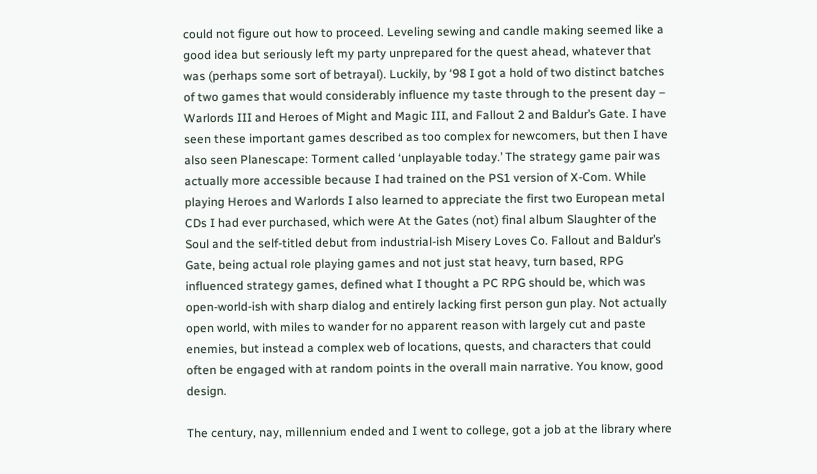could not figure out how to proceed. Leveling sewing and candle making seemed like a good idea but seriously left my party unprepared for the quest ahead, whatever that was (perhaps some sort of betrayal). Luckily, by ‘98 I got a hold of two distinct batches of two games that would considerably influence my taste through to the present day – Warlords III and Heroes of Might and Magic III, and Fallout 2 and Baldur’s Gate. I have seen these important games described as too complex for newcomers, but then I have also seen Planescape: Torment called ‘unplayable today.’ The strategy game pair was actually more accessible because I had trained on the PS1 version of X-Com. While playing Heroes and Warlords I also learned to appreciate the first two European metal CDs I had ever purchased, which were At the Gates (not) final album Slaughter of the Soul and the self-titled debut from industrial-ish Misery Loves Co. Fallout and Baldur’s Gate, being actual role playing games and not just stat heavy, turn based, RPG influenced strategy games, defined what I thought a PC RPG should be, which was open-world-ish with sharp dialog and entirely lacking first person gun play. Not actually open world, with miles to wander for no apparent reason with largely cut and paste enemies, but instead a complex web of locations, quests, and characters that could often be engaged with at random points in the overall main narrative. You know, good design.

The century, nay, millennium ended and I went to college, got a job at the library where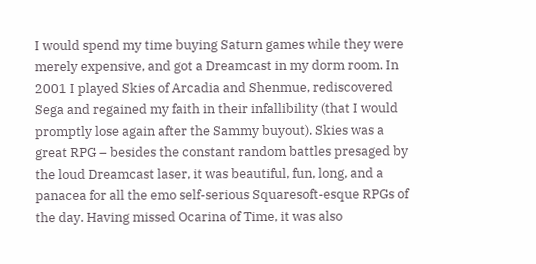I would spend my time buying Saturn games while they were merely expensive, and got a Dreamcast in my dorm room. In 2001 I played Skies of Arcadia and Shenmue, rediscovered Sega and regained my faith in their infallibility (that I would promptly lose again after the Sammy buyout). Skies was a great RPG – besides the constant random battles presaged by the loud Dreamcast laser, it was beautiful, fun, long, and a panacea for all the emo self-serious Squaresoft-esque RPGs of the day. Having missed Ocarina of Time, it was also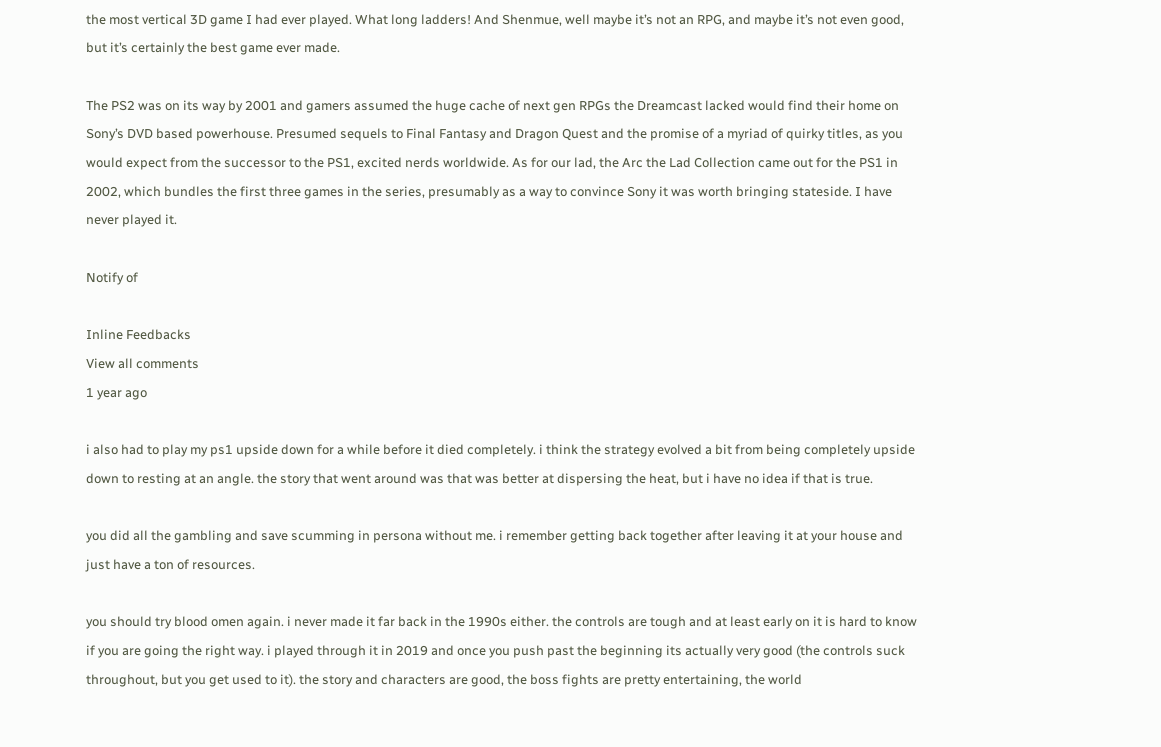the most vertical 3D game I had ever played. What long ladders! And Shenmue, well maybe it’s not an RPG, and maybe it’s not even good, but it’s certainly the best game ever made.

The PS2 was on its way by 2001 and gamers assumed the huge cache of next gen RPGs the Dreamcast lacked would find their home on Sony’s DVD based powerhouse. Presumed sequels to Final Fantasy and Dragon Quest and the promise of a myriad of quirky titles, as you would expect from the successor to the PS1, excited nerds worldwide. As for our lad, the Arc the Lad Collection came out for the PS1 in 2002, which bundles the first three games in the series, presumably as a way to convince Sony it was worth bringing stateside. I have never played it.

Notify of

Inline Feedbacks
View all comments
1 year ago

i also had to play my ps1 upside down for a while before it died completely. i think the strategy evolved a bit from being completely upside down to resting at an angle. the story that went around was that was better at dispersing the heat, but i have no idea if that is true.

you did all the gambling and save scumming in persona without me. i remember getting back together after leaving it at your house and just have a ton of resources.

you should try blood omen again. i never made it far back in the 1990s either. the controls are tough and at least early on it is hard to know if you are going the right way. i played through it in 2019 and once you push past the beginning its actually very good (the controls suck throughout, but you get used to it). the story and characters are good, the boss fights are pretty entertaining, the world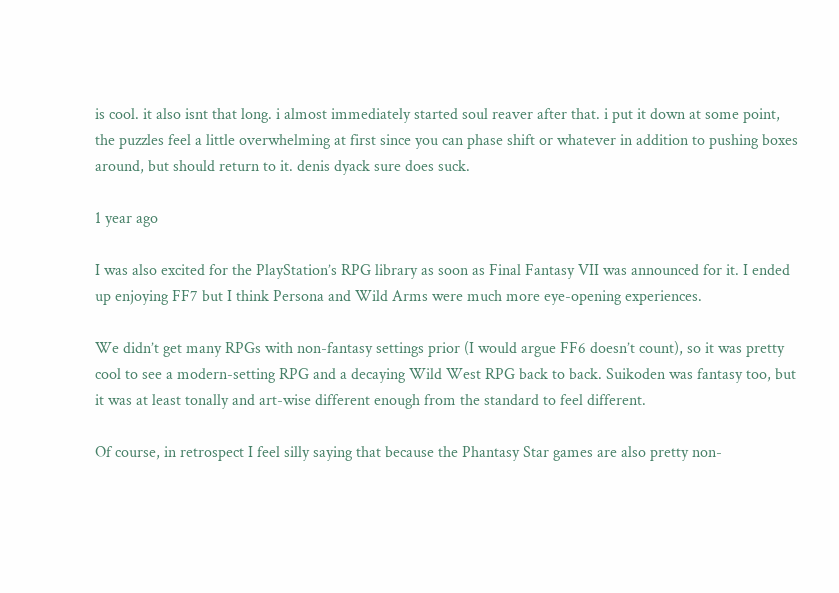is cool. it also isnt that long. i almost immediately started soul reaver after that. i put it down at some point, the puzzles feel a little overwhelming at first since you can phase shift or whatever in addition to pushing boxes around, but should return to it. denis dyack sure does suck.

1 year ago

I was also excited for the PlayStation’s RPG library as soon as Final Fantasy VII was announced for it. I ended up enjoying FF7 but I think Persona and Wild Arms were much more eye-opening experiences.

We didn’t get many RPGs with non-fantasy settings prior (I would argue FF6 doesn’t count), so it was pretty cool to see a modern-setting RPG and a decaying Wild West RPG back to back. Suikoden was fantasy too, but it was at least tonally and art-wise different enough from the standard to feel different.

Of course, in retrospect I feel silly saying that because the Phantasy Star games are also pretty non-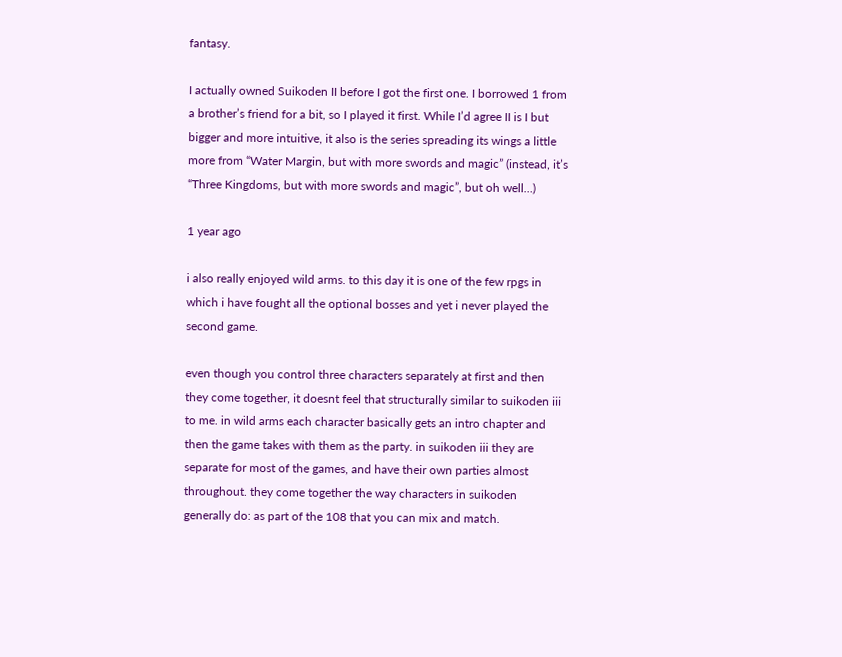fantasy.

I actually owned Suikoden II before I got the first one. I borrowed 1 from a brother’s friend for a bit, so I played it first. While I’d agree II is I but bigger and more intuitive, it also is the series spreading its wings a little more from “Water Margin, but with more swords and magic” (instead, it’s “Three Kingdoms, but with more swords and magic”, but oh well…)

1 year ago

i also really enjoyed wild arms. to this day it is one of the few rpgs in which i have fought all the optional bosses and yet i never played the second game.

even though you control three characters separately at first and then they come together, it doesnt feel that structurally similar to suikoden iii to me. in wild arms each character basically gets an intro chapter and then the game takes with them as the party. in suikoden iii they are separate for most of the games, and have their own parties almost throughout. they come together the way characters in suikoden generally do: as part of the 108 that you can mix and match.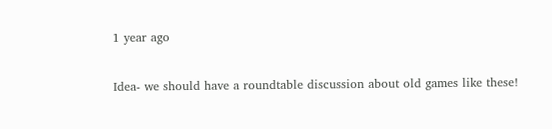1 year ago

Idea- we should have a roundtable discussion about old games like these!